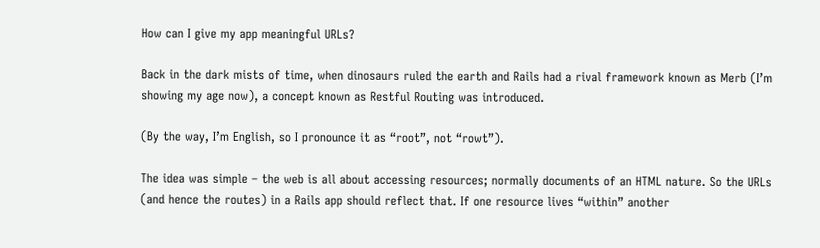How can I give my app meaningful URLs?

Back in the dark mists of time, when dinosaurs ruled the earth and Rails had a rival framework known as Merb (I’m showing my age now), a concept known as Restful Routing was introduced.

(By the way, I’m English, so I pronounce it as “root”, not “rowt”).

The idea was simple – the web is all about accessing resources; normally documents of an HTML nature. So the URLs (and hence the routes) in a Rails app should reflect that. If one resource lives “within” another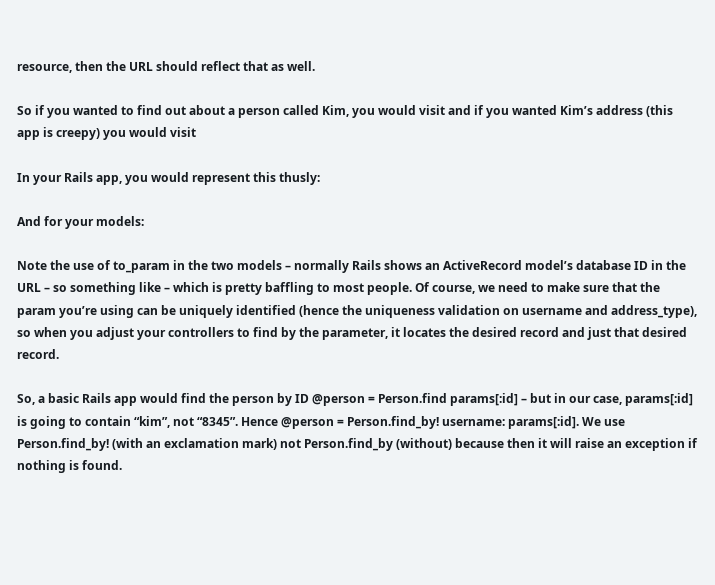resource, then the URL should reflect that as well.

So if you wanted to find out about a person called Kim, you would visit and if you wanted Kim’s address (this app is creepy) you would visit

In your Rails app, you would represent this thusly:

And for your models:

Note the use of to_param in the two models – normally Rails shows an ActiveRecord model’s database ID in the URL – so something like – which is pretty baffling to most people. Of course, we need to make sure that the param you’re using can be uniquely identified (hence the uniqueness validation on username and address_type), so when you adjust your controllers to find by the parameter, it locates the desired record and just that desired record.

So, a basic Rails app would find the person by ID @person = Person.find params[:id] – but in our case, params[:id] is going to contain “kim”, not “8345”. Hence @person = Person.find_by! username: params[:id]. We use Person.find_by! (with an exclamation mark) not Person.find_by (without) because then it will raise an exception if nothing is found.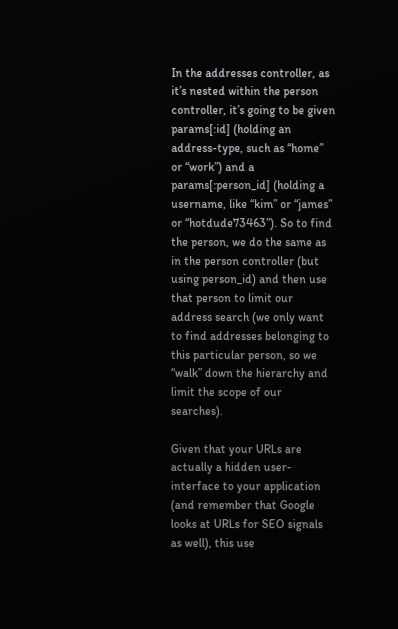In the addresses controller, as it’s nested within the person controller, it’s going to be given params[:id] (holding an address-type, such as “home” or “work”) and a params[:person_id] (holding a username, like “kim” or “james” or “hotdude73463”). So to find the person, we do the same as in the person controller (but using person_id) and then use that person to limit our address search (we only want to find addresses belonging to this particular person, so we “walk” down the hierarchy and limit the scope of our searches).

Given that your URLs are actually a hidden user-interface to your application (and remember that Google looks at URLs for SEO signals as well), this use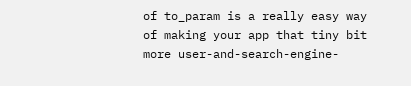of to_param is a really easy way of making your app that tiny bit more user-and-search-engine-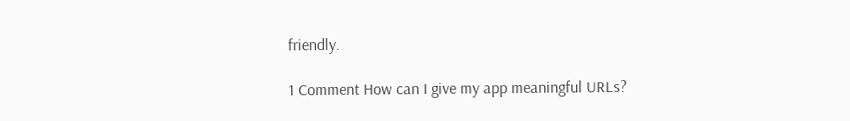friendly.

1 Comment How can I give my app meaningful URLs?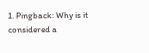1. Pingback: Why is it considered a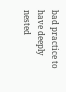bad practice to have deeply nested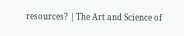resources? | The Art and Science of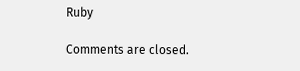Ruby

Comments are closed.